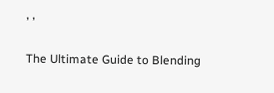, ,

The Ultimate Guide to Blending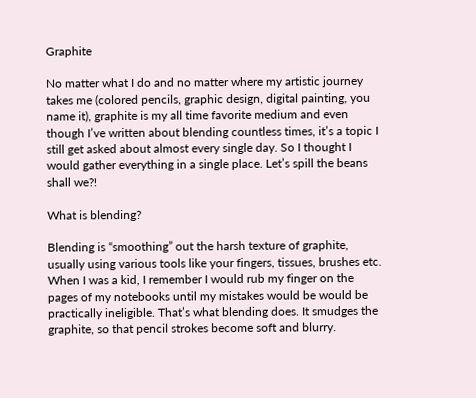Graphite

No matter what I do and no matter where my artistic journey takes me (colored pencils, graphic design, digital painting, you name it), graphite is my all time favorite medium and even though I’ve written about blending countless times, it’s a topic I still get asked about almost every single day. So I thought I would gather everything in a single place. Let’s spill the beans shall we?!

What is blending?

Blending is “smoothing” out the harsh texture of graphite, usually using various tools like your fingers, tissues, brushes etc. When I was a kid, I remember I would rub my finger on the pages of my notebooks until my mistakes would be would be practically ineligible. That’s what blending does. It smudges the graphite, so that pencil strokes become soft and blurry.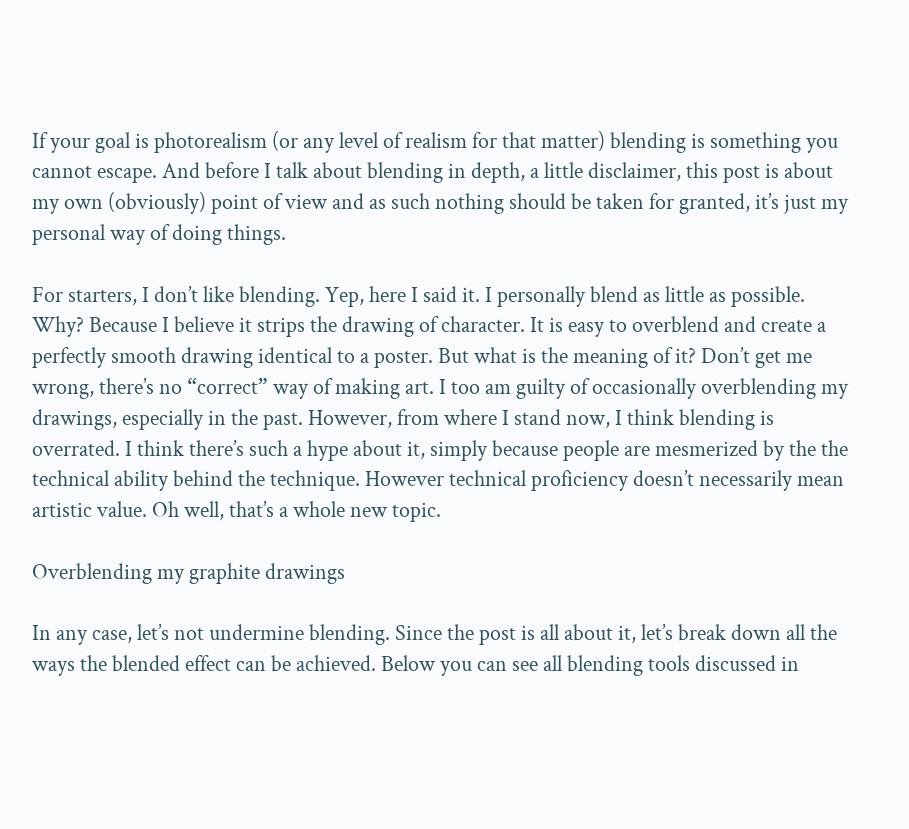If your goal is photorealism (or any level of realism for that matter) blending is something you cannot escape. And before I talk about blending in depth, a little disclaimer, this post is about my own (obviously) point of view and as such nothing should be taken for granted, it’s just my personal way of doing things.

For starters, I don’t like blending. Yep, here I said it. I personally blend as little as possible. Why? Because I believe it strips the drawing of character. It is easy to overblend and create a perfectly smooth drawing identical to a poster. But what is the meaning of it? Don’t get me wrong, there’s no “correct” way of making art. I too am guilty of occasionally overblending my drawings, especially in the past. However, from where I stand now, I think blending is overrated. I think there’s such a hype about it, simply because people are mesmerized by the the technical ability behind the technique. However technical proficiency doesn’t necessarily mean artistic value. Oh well, that’s a whole new topic.

Overblending my graphite drawings

In any case, let’s not undermine blending. Since the post is all about it, let’s break down all the ways the blended effect can be achieved. Below you can see all blending tools discussed in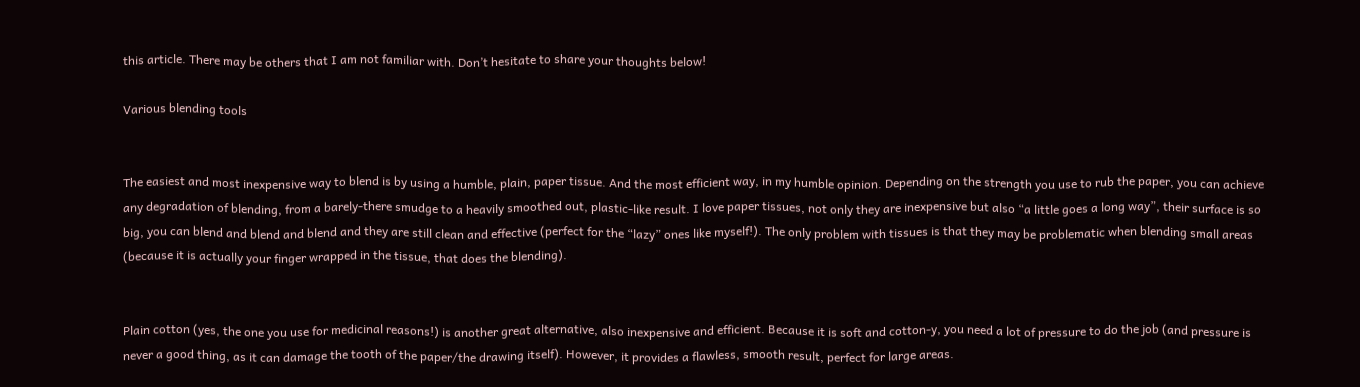this article. There may be others that I am not familiar with. Don’t hesitate to share your thoughts below!

Various blending tools


The easiest and most inexpensive way to blend is by using a humble, plain, paper tissue. And the most efficient way, in my humble opinion. Depending on the strength you use to rub the paper, you can achieve any degradation of blending, from a barely-there smudge to a heavily smoothed out, plastic-like result. I love paper tissues, not only they are inexpensive but also “a little goes a long way”, their surface is so big, you can blend and blend and blend and they are still clean and effective (perfect for the “lazy” ones like myself!). The only problem with tissues is that they may be problematic when blending small areas (because it is actually your finger wrapped in the tissue, that does the blending).


Plain cotton (yes, the one you use for medicinal reasons!) is another great alternative, also inexpensive and efficient. Because it is soft and cotton-y, you need a lot of pressure to do the job (and pressure is never a good thing, as it can damage the tooth of the paper/the drawing itself). However, it provides a flawless, smooth result, perfect for large areas.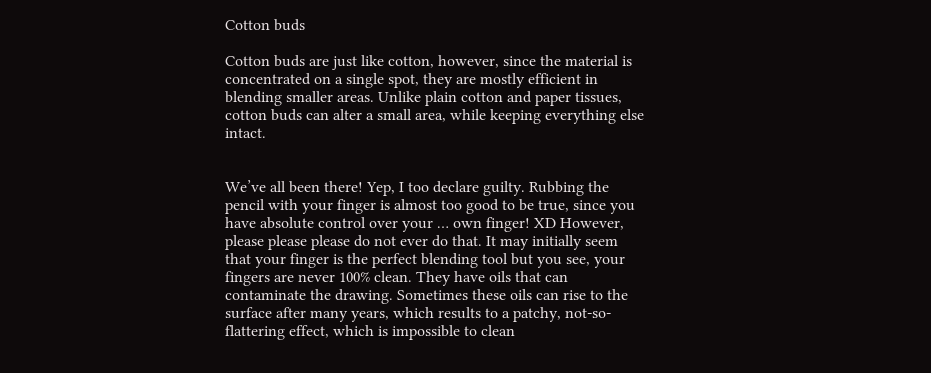Cotton buds

Cotton buds are just like cotton, however, since the material is concentrated on a single spot, they are mostly efficient in blending smaller areas. Unlike plain cotton and paper tissues, cotton buds can alter a small area, while keeping everything else intact.


We’ve all been there! Yep, I too declare guilty. Rubbing the pencil with your finger is almost too good to be true, since you have absolute control over your … own finger! XD However, please please please do not ever do that. It may initially seem that your finger is the perfect blending tool but you see, your fingers are never 100% clean. They have oils that can contaminate the drawing. Sometimes these oils can rise to the surface after many years, which results to a patchy, not-so-flattering effect, which is impossible to clean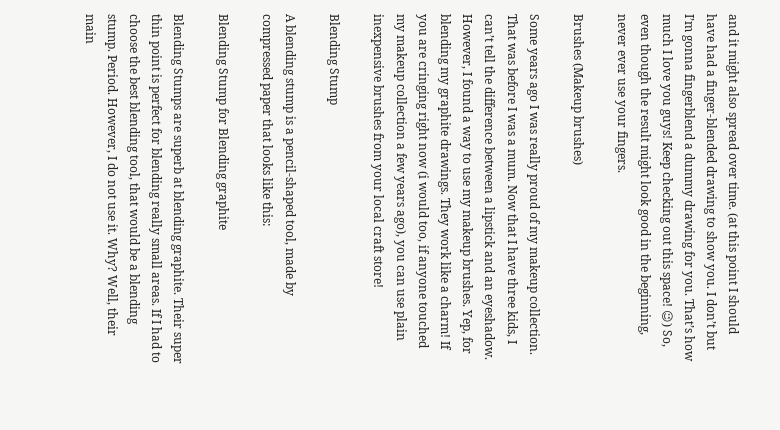and it might also spread over time. (at this point I should have had a finger-blended drawing to show you. I don’t but I’m gonna fingerblend a dummy drawing for you. That’s how much I love you guys! Keep checking out this space! 😉) So, even though the result might look good in the beginning, never ever use your fingers.

Brushes (Makeup brushes)

Some years ago I was really proud of my makeup collection. That was before I was a mum. Now that I have three kids, I can’t tell the difference between a lipstick and an eyeshadow.  However, I found a way to use my makeup brushes. Yep, for blending my graphite drawings. They work like a charm! If you are cringing right now (i would too, if anyone touched my makeup collection a few years ago), you can use plain inexpensive brushes from your local craft store!

Blending Stump

A blending stump is a pencil-shaped tool, made by compressed paper that looks like this:

Blending Stump for Blending graphite

Blending Stumps are superb at blending graphite. Their super thin point is perfect for blending really small areas. If I had to choose the best blending tool, that would be a blending stump. Period. However, I do not use it. Why? Well, their main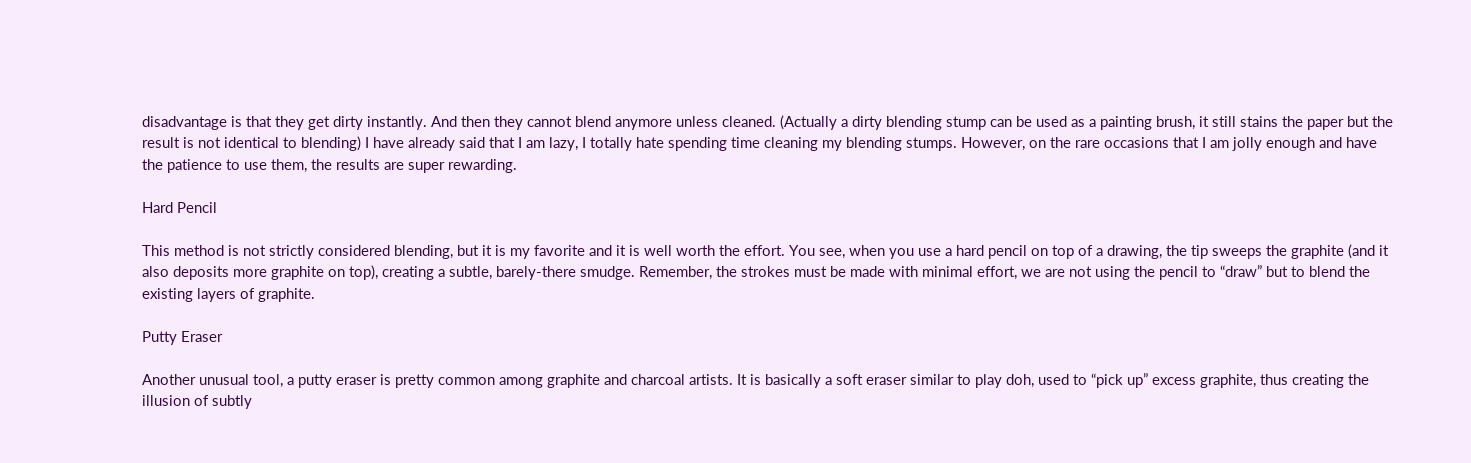disadvantage is that they get dirty instantly. And then they cannot blend anymore unless cleaned. (Actually a dirty blending stump can be used as a painting brush, it still stains the paper but the result is not identical to blending) I have already said that I am lazy, I totally hate spending time cleaning my blending stumps. However, on the rare occasions that I am jolly enough and have the patience to use them, the results are super rewarding.

Hard Pencil

This method is not strictly considered blending, but it is my favorite and it is well worth the effort. You see, when you use a hard pencil on top of a drawing, the tip sweeps the graphite (and it also deposits more graphite on top), creating a subtle, barely-there smudge. Remember, the strokes must be made with minimal effort, we are not using the pencil to “draw” but to blend the existing layers of graphite.

Putty Eraser

Another unusual tool, a putty eraser is pretty common among graphite and charcoal artists. It is basically a soft eraser similar to play doh, used to “pick up” excess graphite, thus creating the illusion of subtly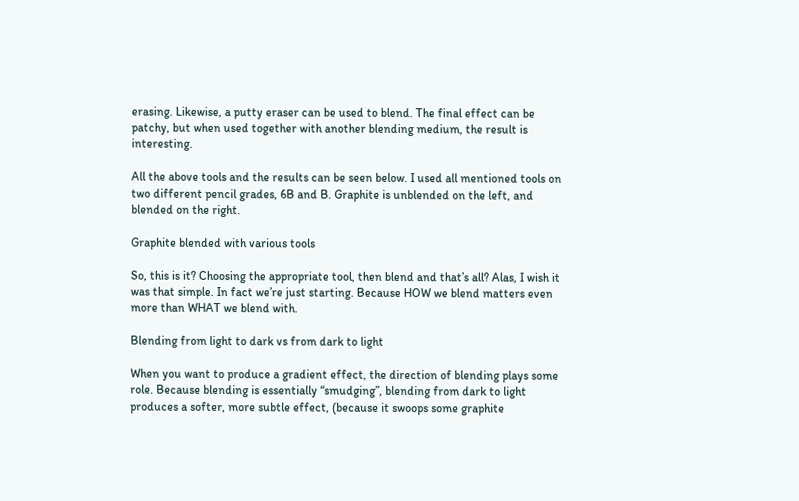erasing. Likewise, a putty eraser can be used to blend. The final effect can be patchy, but when used together with another blending medium, the result is interesting.

All the above tools and the results can be seen below. I used all mentioned tools on two different pencil grades, 6B and B. Graphite is unblended on the left, and blended on the right.

Graphite blended with various tools

So, this is it? Choosing the appropriate tool, then blend and that’s all? Alas, I wish it was that simple. In fact we’re just starting. Because HOW we blend matters even more than WHAT we blend with.

Blending from light to dark vs from dark to light

When you want to produce a gradient effect, the direction of blending plays some role. Because blending is essentially “smudging”, blending from dark to light produces a softer, more subtle effect, (because it swoops some graphite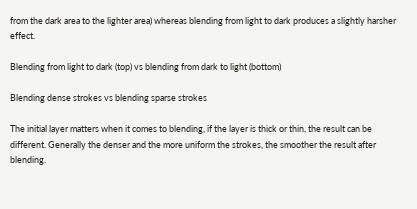from the dark area to the lighter area) whereas blending from light to dark produces a slightly harsher effect.

Blending from light to dark (top) vs blending from dark to light (bottom)

Blending dense strokes vs blending sparse strokes

The initial layer matters when it comes to blending, if the layer is thick or thin, the result can be different. Generally the denser and the more uniform the strokes, the smoother the result after blending.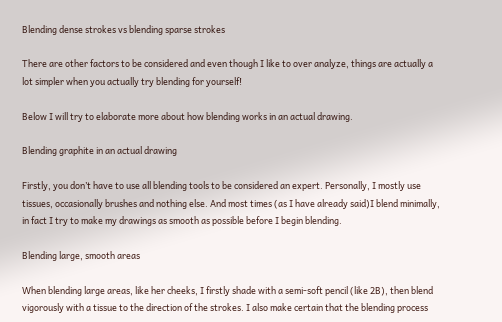Blending dense strokes vs blending sparse strokes

There are other factors to be considered and even though I like to over analyze, things are actually a lot simpler when you actually try blending for yourself!

Below I will try to elaborate more about how blending works in an actual drawing.

Blending graphite in an actual drawing

Firstly, you don’t have to use all blending tools to be considered an expert. Personally, I mostly use tissues, occasionally brushes and nothing else. And most times (as I have already said)I blend minimally, in fact I try to make my drawings as smooth as possible before I begin blending.

Blending large, smooth areas

When blending large areas, like her cheeks, I firstly shade with a semi-soft pencil (like 2B), then blend vigorously with a tissue to the direction of the strokes. I also make certain that the blending process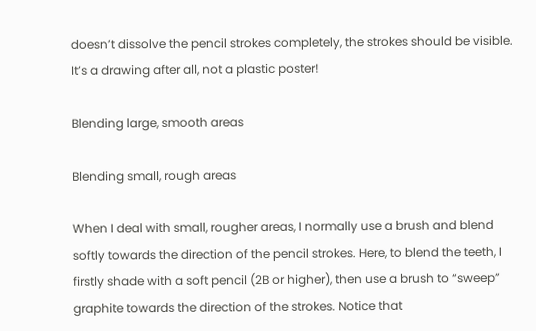doesn’t dissolve the pencil strokes completely, the strokes should be visible. It’s a drawing after all, not a plastic poster!

Blending large, smooth areas

Blending small, rough areas

When I deal with small, rougher areas, I normally use a brush and blend softly towards the direction of the pencil strokes. Here, to blend the teeth, I firstly shade with a soft pencil (2B or higher), then use a brush to “sweep” graphite towards the direction of the strokes. Notice that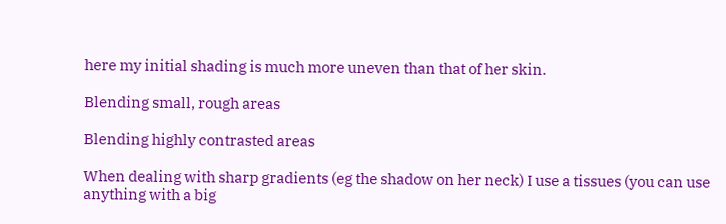here my initial shading is much more uneven than that of her skin.

Blending small, rough areas

Blending highly contrasted areas

When dealing with sharp gradients (eg the shadow on her neck) I use a tissues (you can use anything with a big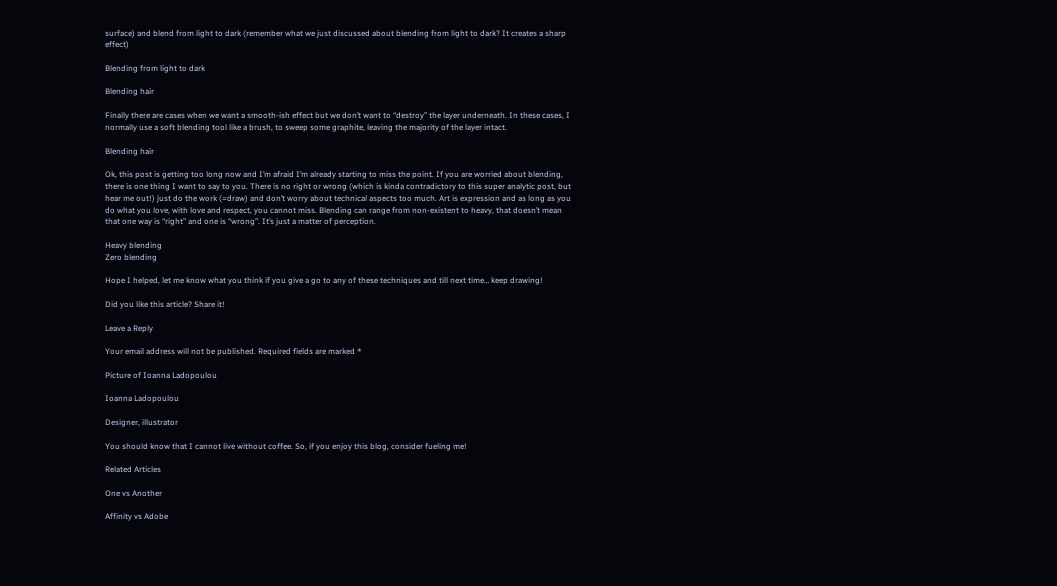surface) and blend from light to dark (remember what we just discussed about blending from light to dark? It creates a sharp effect)

Blending from light to dark

Blending hair

Finally there are cases when we want a smooth-ish effect but we don’t want to “destroy” the layer underneath. In these cases, I normally use a soft blending tool like a brush, to sweep some graphite, leaving the majority of the layer intact.

Blending hair

Ok, this post is getting too long now and I’m afraid I’m already starting to miss the point. If you are worried about blending, there is one thing I want to say to you. There is no right or wrong (which is kinda contradictory to this super analytic post, but hear me out!) just do the work (=draw) and don’t worry about technical aspects too much. Art is expression and as long as you do what you love, with love and respect, you cannot miss. Blending can range from non-existent to heavy, that doesn’t mean that one way is “right” and one is “wrong”. It’s just a matter of perception.

Heavy blending
Zero blending

Hope I helped, let me know what you think if you give a go to any of these techniques and till next time… keep drawing!

Did you like this article? Share it!

Leave a Reply

Your email address will not be published. Required fields are marked *

Picture of Ioanna Ladopoulou

Ioanna Ladopoulou

Designer, illustrator

You should know that I cannot live without coffee. So, if you enjoy this blog, consider fueling me!

Related Articles

One vs Another

Affinity vs Adobe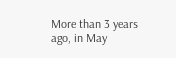More than 3 years ago, in May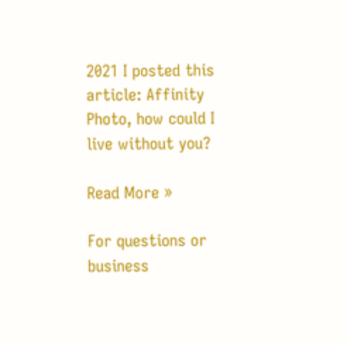2021 I posted this article: Affinity Photo, how could I live without you?

Read More »

For questions or business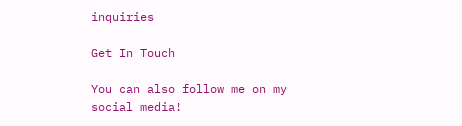inquiries

Get In Touch

You can also follow me on my social media!